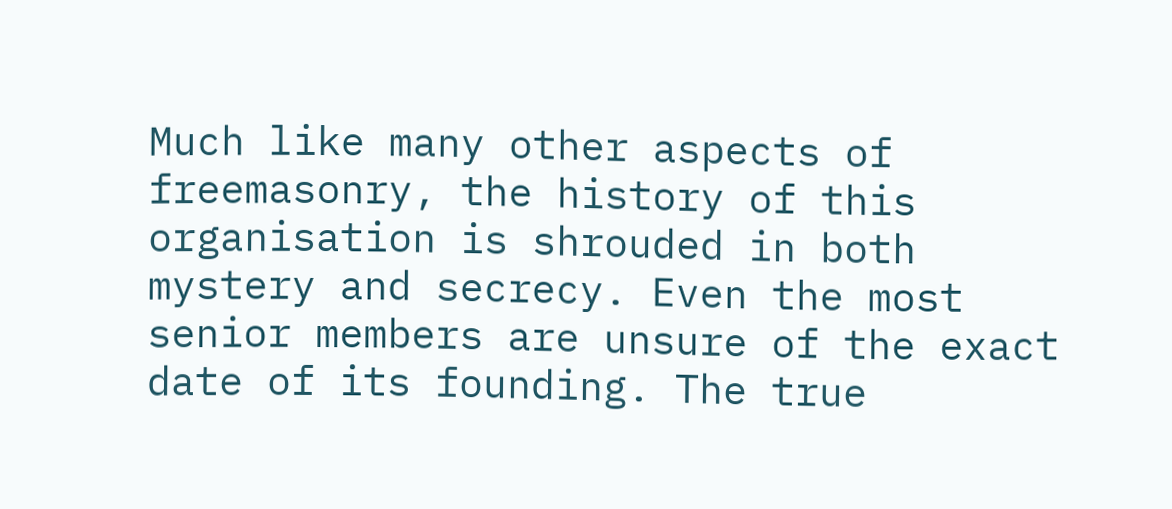Much like many other aspects of freemasonry, the history of this organisation is shrouded in both mystery and secrecy. Even the most senior members are unsure of the exact date of its founding. The true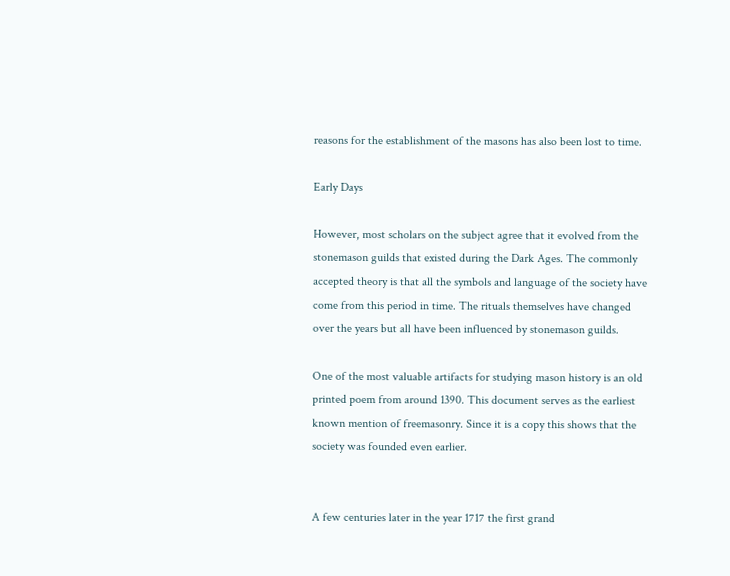reasons for the establishment of the masons has also been lost to time.

Early Days

However, most scholars on the subject agree that it evolved from the stonemason guilds that existed during the Dark Ages. The commonly accepted theory is that all the symbols and language of the society have come from this period in time. The rituals themselves have changed over the years but all have been influenced by stonemason guilds.

One of the most valuable artifacts for studying mason history is an old printed poem from around 1390. This document serves as the earliest known mention of freemasonry. Since it is a copy this shows that the society was founded even earlier.


A few centuries later in the year 1717 the first grand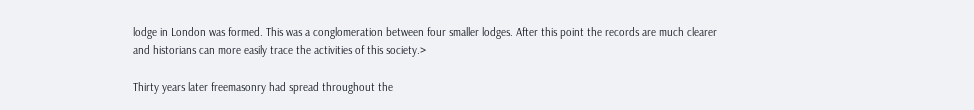lodge in London was formed. This was a conglomeration between four smaller lodges. After this point the records are much clearer and historians can more easily trace the activities of this society.>

Thirty years later freemasonry had spread throughout the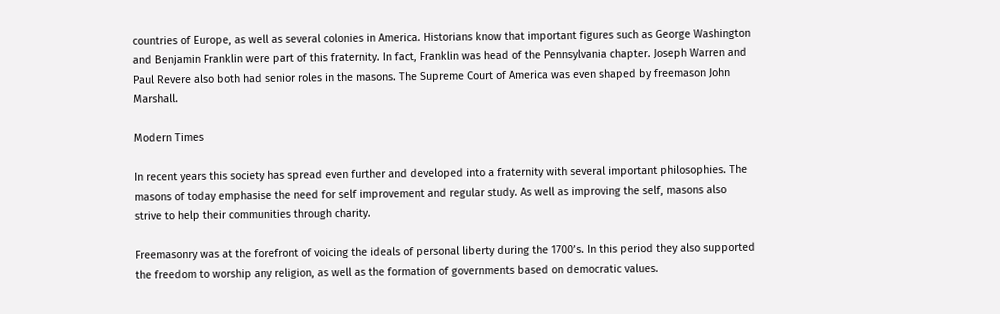countries of Europe, as well as several colonies in America. Historians know that important figures such as George Washington and Benjamin Franklin were part of this fraternity. In fact, Franklin was head of the Pennsylvania chapter. Joseph Warren and Paul Revere also both had senior roles in the masons. The Supreme Court of America was even shaped by freemason John Marshall.

Modern Times

In recent years this society has spread even further and developed into a fraternity with several important philosophies. The masons of today emphasise the need for self improvement and regular study. As well as improving the self, masons also strive to help their communities through charity.

Freemasonry was at the forefront of voicing the ideals of personal liberty during the 1700’s. In this period they also supported the freedom to worship any religion, as well as the formation of governments based on democratic values.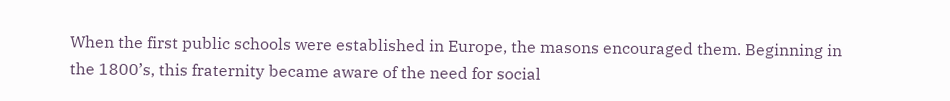When the first public schools were established in Europe, the masons encouraged them. Beginning in the 1800’s, this fraternity became aware of the need for social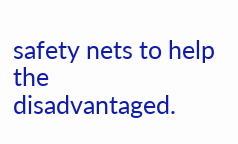safety nets to help the disadvantaged.